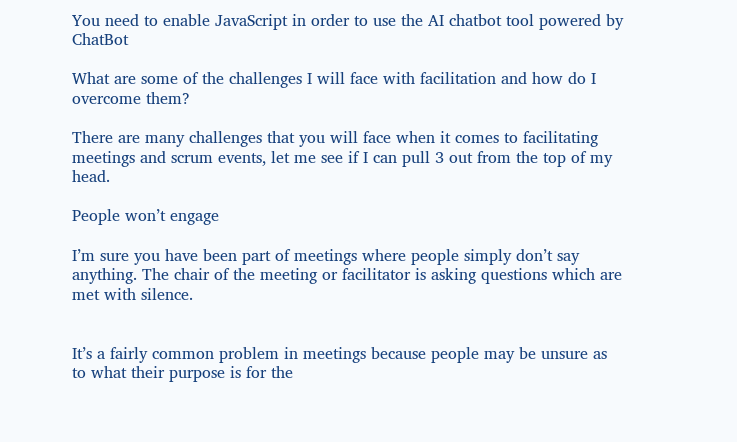You need to enable JavaScript in order to use the AI chatbot tool powered by ChatBot

What are some of the challenges I will face with facilitation and how do I overcome them?

There are many challenges that you will face when it comes to facilitating meetings and scrum events, let me see if I can pull 3 out from the top of my head.

People won’t engage

I’m sure you have been part of meetings where people simply don’t say anything. The chair of the meeting or facilitator is asking questions which are met with silence.


It’s a fairly common problem in meetings because people may be unsure as to what their purpose is for the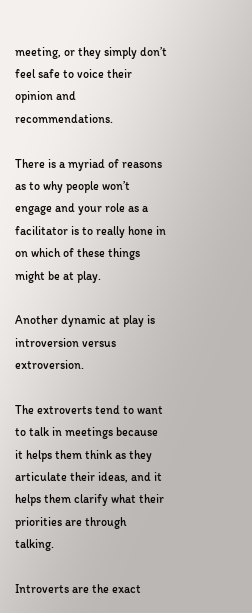meeting, or they simply don’t feel safe to voice their opinion and recommendations.

There is a myriad of reasons as to why people won’t engage and your role as a facilitator is to really hone in on which of these things might be at play.

Another dynamic at play is introversion versus extroversion.

The extroverts tend to want to talk in meetings because it helps them think as they articulate their ideas, and it helps them clarify what their priorities are through talking.

Introverts are the exact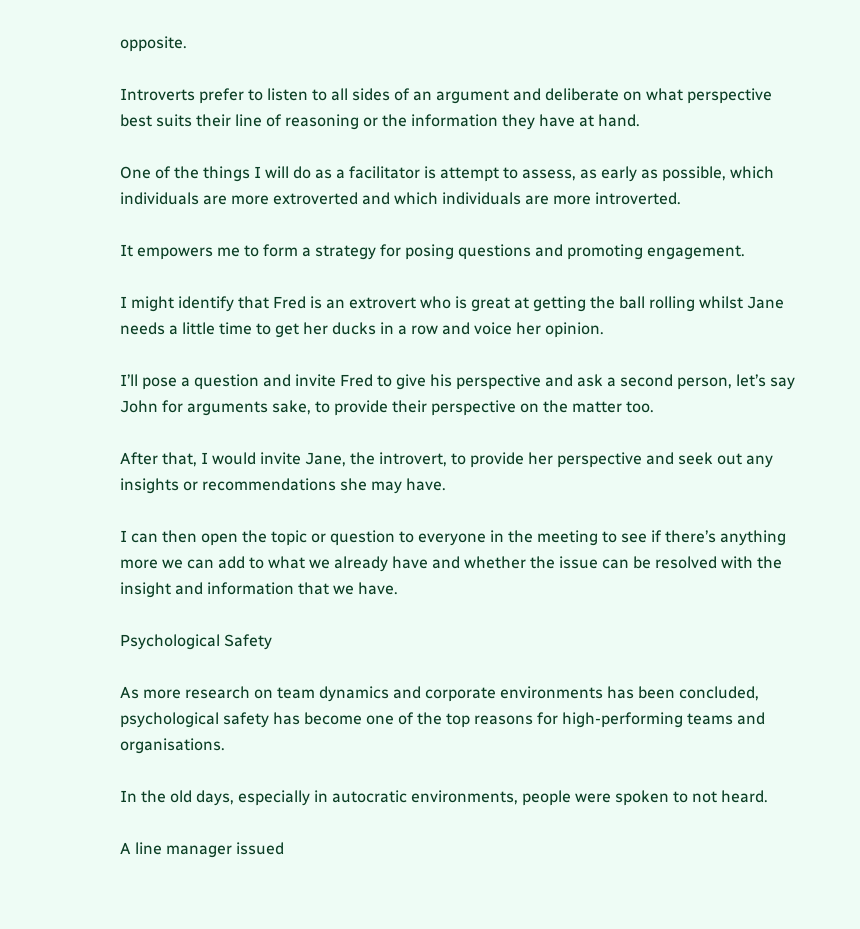opposite.

Introverts prefer to listen to all sides of an argument and deliberate on what perspective best suits their line of reasoning or the information they have at hand.

One of the things I will do as a facilitator is attempt to assess, as early as possible, which individuals are more extroverted and which individuals are more introverted.

It empowers me to form a strategy for posing questions and promoting engagement.

I might identify that Fred is an extrovert who is great at getting the ball rolling whilst Jane needs a little time to get her ducks in a row and voice her opinion.

I’ll pose a question and invite Fred to give his perspective and ask a second person, let’s say John for arguments sake, to provide their perspective on the matter too.

After that, I would invite Jane, the introvert, to provide her perspective and seek out any insights or recommendations she may have.

I can then open the topic or question to everyone in the meeting to see if there’s anything more we can add to what we already have and whether the issue can be resolved with the insight and information that we have.

Psychological Safety

As more research on team dynamics and corporate environments has been concluded, psychological safety has become one of the top reasons for high-performing teams and organisations.

In the old days, especially in autocratic environments, people were spoken to not heard.

A line manager issued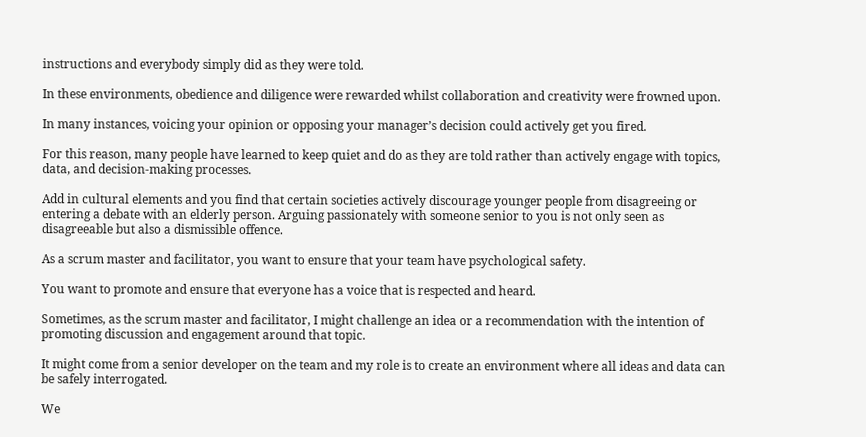instructions and everybody simply did as they were told.

In these environments, obedience and diligence were rewarded whilst collaboration and creativity were frowned upon.

In many instances, voicing your opinion or opposing your manager’s decision could actively get you fired.

For this reason, many people have learned to keep quiet and do as they are told rather than actively engage with topics, data, and decision-making processes.

Add in cultural elements and you find that certain societies actively discourage younger people from disagreeing or entering a debate with an elderly person. Arguing passionately with someone senior to you is not only seen as disagreeable but also a dismissible offence.

As a scrum master and facilitator, you want to ensure that your team have psychological safety.

You want to promote and ensure that everyone has a voice that is respected and heard.

Sometimes, as the scrum master and facilitator, I might challenge an idea or a recommendation with the intention of promoting discussion and engagement around that topic.

It might come from a senior developer on the team and my role is to create an environment where all ideas and data can be safely interrogated.

We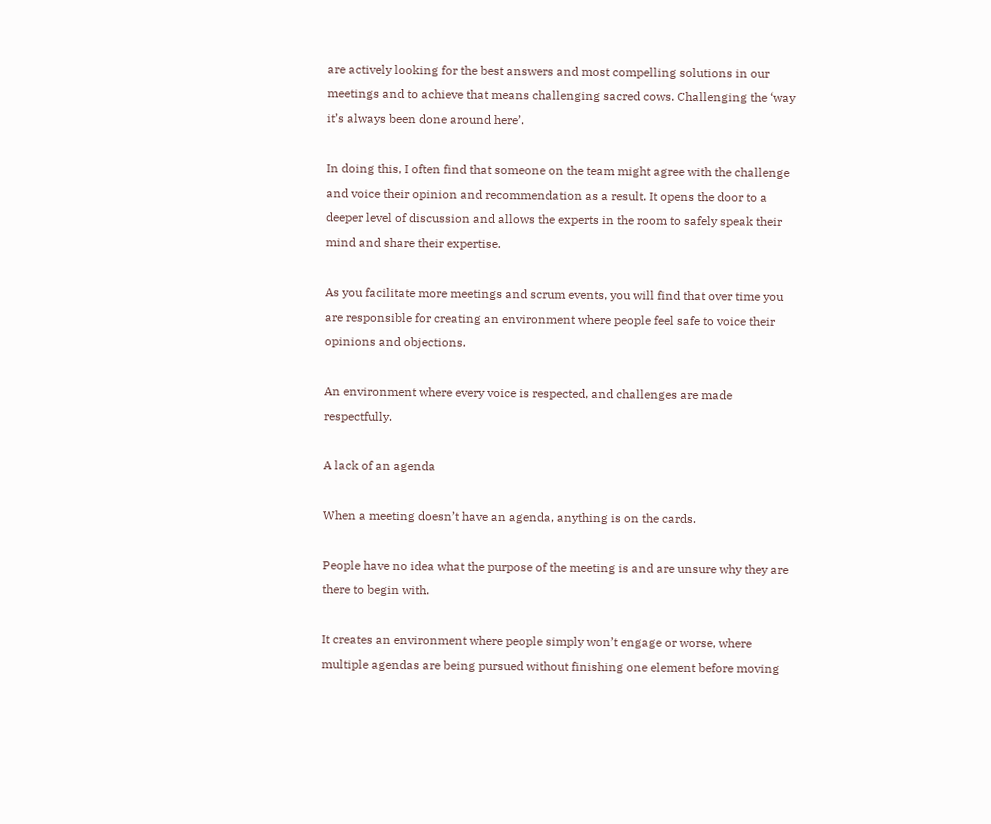are actively looking for the best answers and most compelling solutions in our meetings and to achieve that means challenging sacred cows. Challenging the ‘way it’s always been done around here’.

In doing this, I often find that someone on the team might agree with the challenge and voice their opinion and recommendation as a result. It opens the door to a deeper level of discussion and allows the experts in the room to safely speak their mind and share their expertise.

As you facilitate more meetings and scrum events, you will find that over time you are responsible for creating an environment where people feel safe to voice their opinions and objections.

An environment where every voice is respected, and challenges are made respectfully.

A lack of an agenda

When a meeting doesn’t have an agenda, anything is on the cards.

People have no idea what the purpose of the meeting is and are unsure why they are there to begin with.

It creates an environment where people simply won’t engage or worse, where multiple agendas are being pursued without finishing one element before moving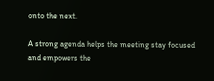onto the next.

A strong agenda helps the meeting stay focused and empowers the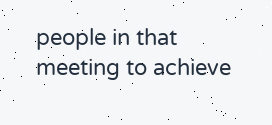people in that meeting to achieve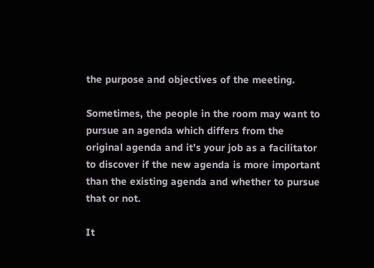the purpose and objectives of the meeting.

Sometimes, the people in the room may want to pursue an agenda which differs from the original agenda and it’s your job as a facilitator to discover if the new agenda is more important than the existing agenda and whether to pursue that or not.

It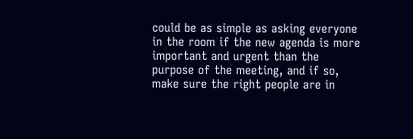could be as simple as asking everyone in the room if the new agenda is more important and urgent than the purpose of the meeting, and if so, make sure the right people are in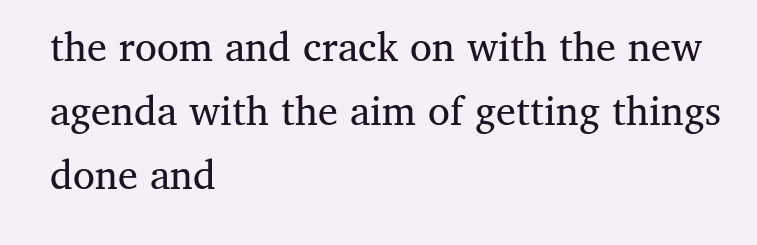the room and crack on with the new agenda with the aim of getting things done and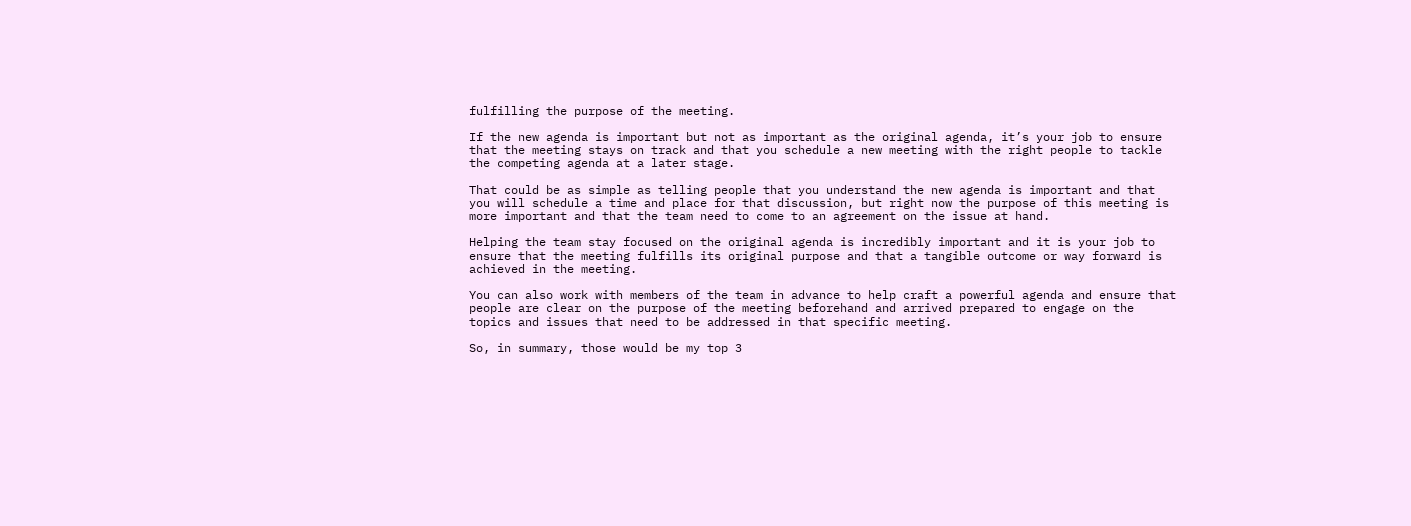fulfilling the purpose of the meeting.

If the new agenda is important but not as important as the original agenda, it’s your job to ensure that the meeting stays on track and that you schedule a new meeting with the right people to tackle the competing agenda at a later stage.

That could be as simple as telling people that you understand the new agenda is important and that you will schedule a time and place for that discussion, but right now the purpose of this meeting is more important and that the team need to come to an agreement on the issue at hand.

Helping the team stay focused on the original agenda is incredibly important and it is your job to ensure that the meeting fulfills its original purpose and that a tangible outcome or way forward is achieved in the meeting.

You can also work with members of the team in advance to help craft a powerful agenda and ensure that people are clear on the purpose of the meeting beforehand and arrived prepared to engage on the topics and issues that need to be addressed in that specific meeting.

So, in summary, those would be my top 3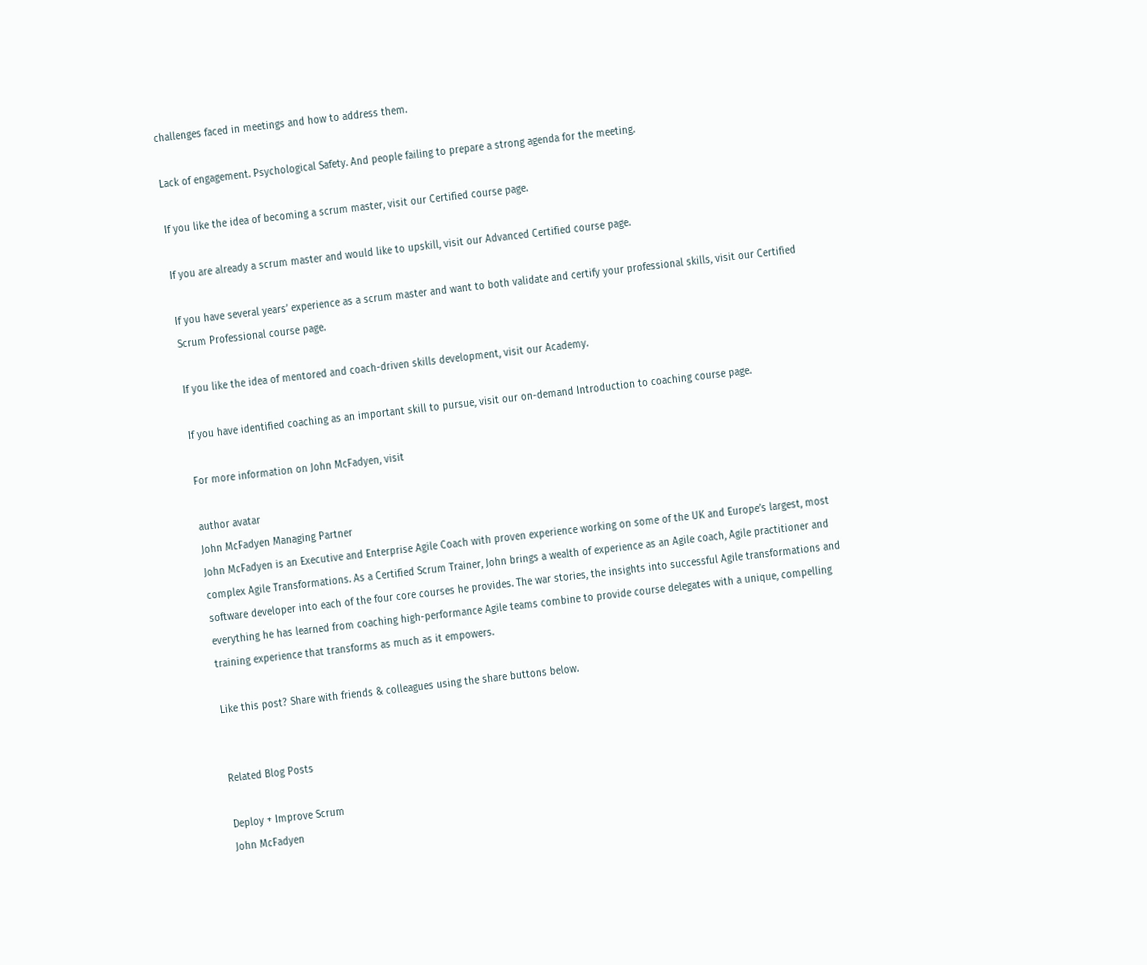challenges faced in meetings and how to address them.

Lack of engagement. Psychological Safety. And people failing to prepare a strong agenda for the meeting.

If you like the idea of becoming a scrum master, visit our Certified course page.

If you are already a scrum master and would like to upskill, visit our Advanced Certified course page.

If you have several years’ experience as a scrum master and want to both validate and certify your professional skills, visit our Certified Scrum Professional course page.

If you like the idea of mentored and coach-driven skills development, visit our Academy.

If you have identified coaching as an important skill to pursue, visit our on-demand Introduction to coaching course page.

For more information on John McFadyen, visit

author avatar
John McFadyen Managing Partner
John McFadyen is an Executive and Enterprise Agile Coach with proven experience working on some of the UK and Europe’s largest, most complex Agile Transformations. As a Certified Scrum Trainer, John brings a wealth of experience as an Agile coach, Agile practitioner and software developer into each of the four core courses he provides. The war stories, the insights into successful Agile transformations and everything he has learned from coaching high-performance Agile teams combine to provide course delegates with a unique, compelling training experience that transforms as much as it empowers.

Like this post? Share with friends & colleagues using the share buttons below.


Related Blog Posts

Deploy + Improve Scrum
John McFadyen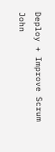Deploy + Improve Scrum
John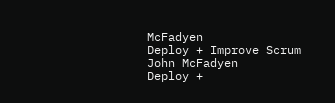McFadyen
Deploy + Improve Scrum
John McFadyen
Deploy +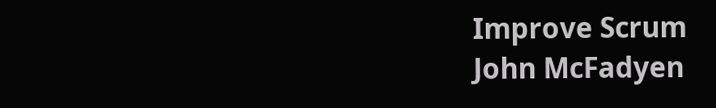Improve Scrum
John McFadyen